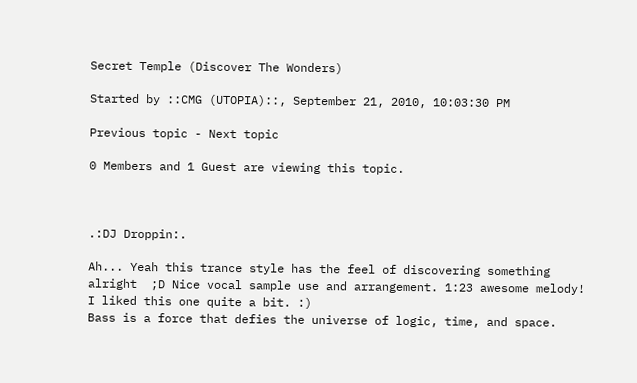Secret Temple (Discover The Wonders)

Started by ::CMG (UTOPIA)::, September 21, 2010, 10:03:30 PM

Previous topic - Next topic

0 Members and 1 Guest are viewing this topic.



.:DJ Droppin:.

Ah... Yeah this trance style has the feel of discovering something alright  ;D Nice vocal sample use and arrangement. 1:23 awesome melody! I liked this one quite a bit. :)
Bass is a force that defies the universe of logic, time, and space.